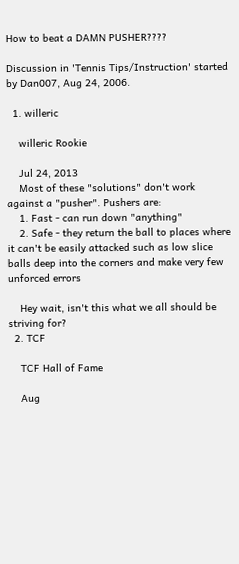How to beat a DAMN PUSHER????

Discussion in 'Tennis Tips/Instruction' started by Dan007, Aug 24, 2006.

  1. willeric

    willeric Rookie

    Jul 24, 2013
    Most of these "solutions" don't work against a "pusher". Pushers are:
    1. Fast - can run down "anything"
    2. Safe - they return the ball to places where it can't be easily attacked such as low slice balls deep into the corners and make very few unforced errors

    Hey wait, isn't this what we all should be striving for?
  2. TCF

    TCF Hall of Fame

    Aug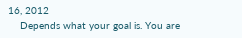16, 2012
    Depends what your goal is. You are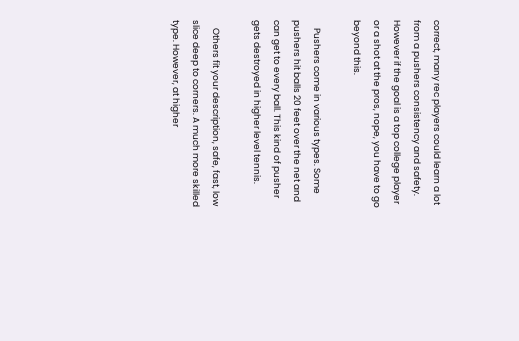correct, many rec players could learn a lot from a pushers consistency and safety. However if the goal is a top college player or a shot at the pros, nope, you have to go beyond this.

    Pushers come in various types. Some pushers hit balls 20 feet over the net and can get to every ball. This kind of pusher gets destroyed in higher level tennis.

    Others fit your description, safe, fast, low slice deep to corners. A much more skilled type. However, at higher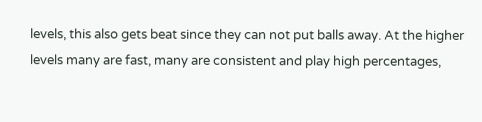levels, this also gets beat since they can not put balls away. At the higher levels many are fast, many are consistent and play high percentages,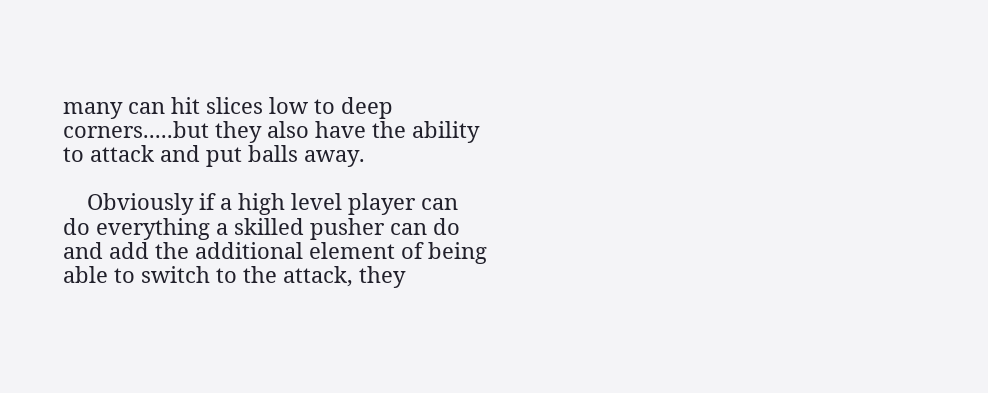many can hit slices low to deep corners.....but they also have the ability to attack and put balls away.

    Obviously if a high level player can do everything a skilled pusher can do and add the additional element of being able to switch to the attack, they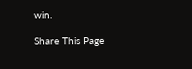win.

Share This Page